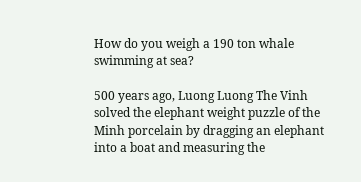How do you weigh a 190 ton whale swimming at sea?

500 years ago, Luong Luong The Vinh solved the elephant weight puzzle of the Minh porcelain by dragging an elephant into a boat and measuring the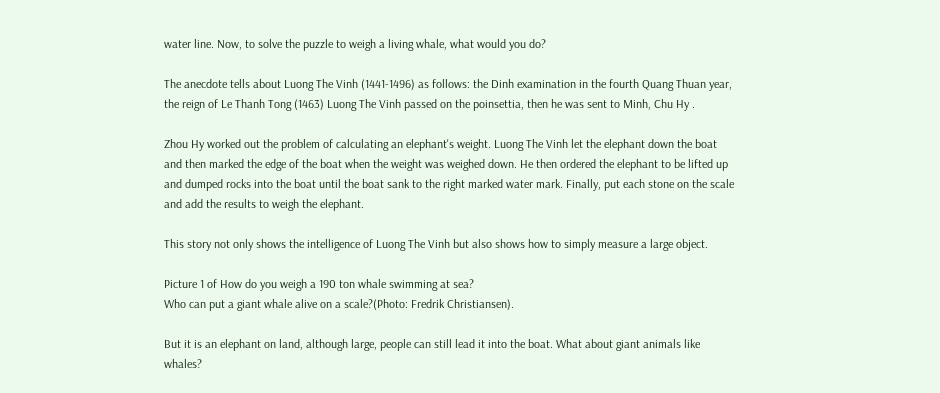water line. Now, to solve the puzzle to weigh a living whale, what would you do?

The anecdote tells about Luong The Vinh (1441-1496) as follows: the Dinh examination in the fourth Quang Thuan year, the reign of Le Thanh Tong (1463) Luong The Vinh passed on the poinsettia, then he was sent to Minh, Chu Hy .

Zhou Hy worked out the problem of calculating an elephant's weight. Luong The Vinh let the elephant down the boat and then marked the edge of the boat when the weight was weighed down. He then ordered the elephant to be lifted up and dumped rocks into the boat until the boat sank to the right marked water mark. Finally, put each stone on the scale and add the results to weigh the elephant.

This story not only shows the intelligence of Luong The Vinh but also shows how to simply measure a large object.

Picture 1 of How do you weigh a 190 ton whale swimming at sea?
Who can put a giant whale alive on a scale?(Photo: Fredrik Christiansen).

But it is an elephant on land, although large, people can still lead it into the boat. What about giant animals like whales?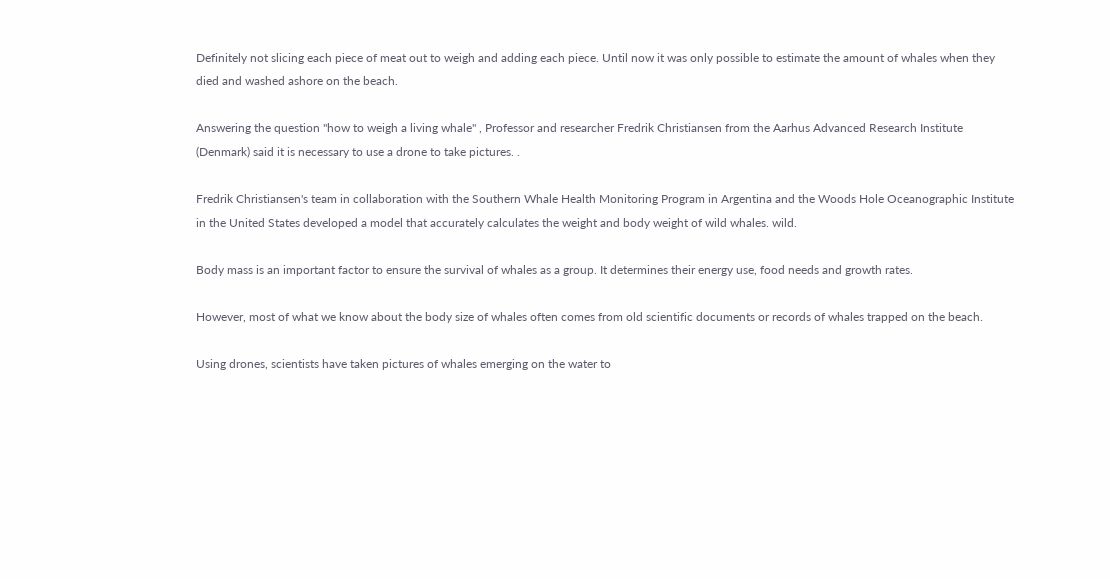Definitely not slicing each piece of meat out to weigh and adding each piece. Until now it was only possible to estimate the amount of whales when they died and washed ashore on the beach.

Answering the question "how to weigh a living whale" , Professor and researcher Fredrik Christiansen from the Aarhus Advanced Research Institute (Denmark) said it is necessary to use a drone to take pictures. .

Fredrik Christiansen's team in collaboration with the Southern Whale Health Monitoring Program in Argentina and the Woods Hole Oceanographic Institute in the United States developed a model that accurately calculates the weight and body weight of wild whales. wild.

Body mass is an important factor to ensure the survival of whales as a group. It determines their energy use, food needs and growth rates.

However, most of what we know about the body size of whales often comes from old scientific documents or records of whales trapped on the beach.

Using drones, scientists have taken pictures of whales emerging on the water to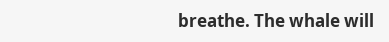breathe. The whale will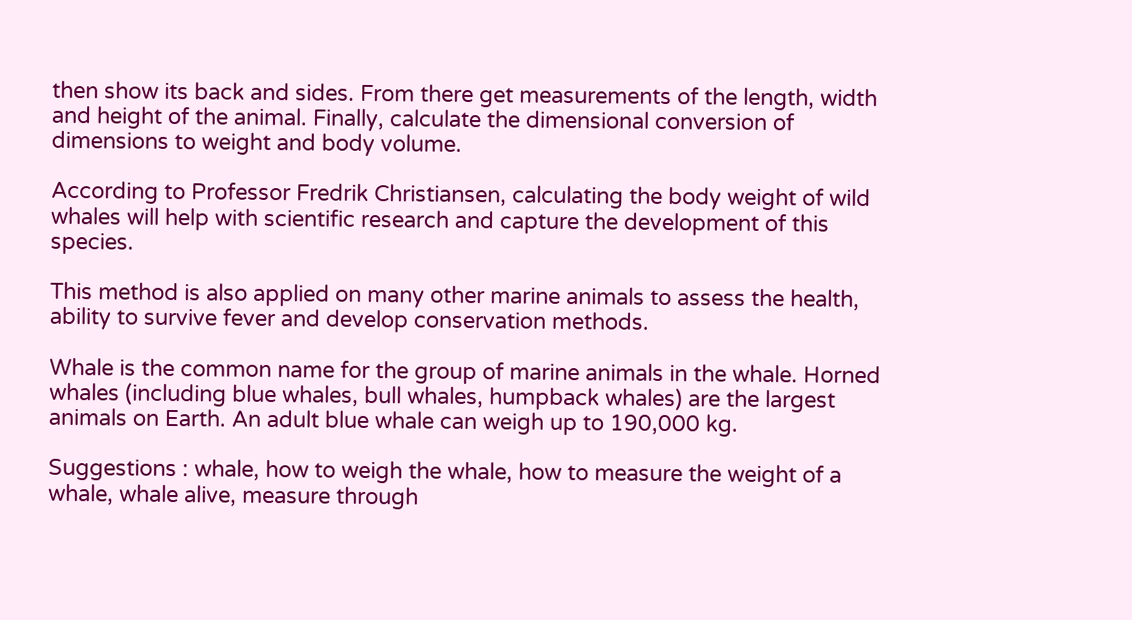then show its back and sides. From there get measurements of the length, width and height of the animal. Finally, calculate the dimensional conversion of dimensions to weight and body volume.

According to Professor Fredrik Christiansen, calculating the body weight of wild whales will help with scientific research and capture the development of this species.

This method is also applied on many other marine animals to assess the health, ability to survive fever and develop conservation methods.

Whale is the common name for the group of marine animals in the whale. Horned whales (including blue whales, bull whales, humpback whales) are the largest animals on Earth. An adult blue whale can weigh up to 190,000 kg.

Suggestions : whale, how to weigh the whale, how to measure the weight of a whale, whale alive, measure through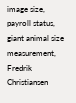image size, payroll status, giant animal size measurement, Fredrik Christiansen